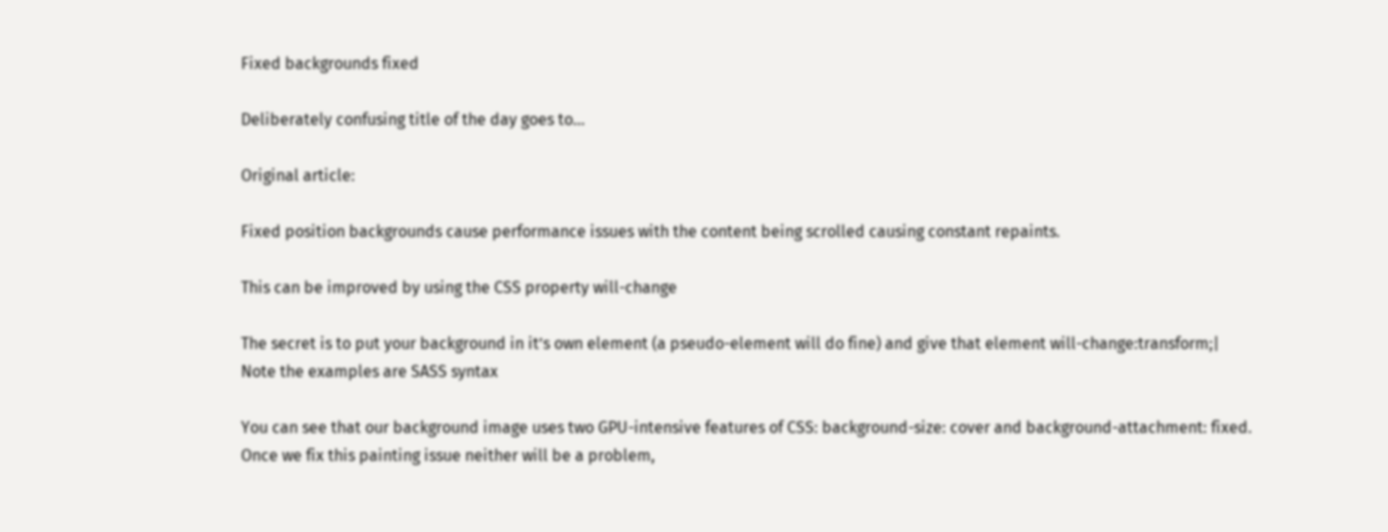Fixed backgrounds fixed

Deliberately confusing title of the day goes to…

Original article:

Fixed position backgrounds cause performance issues with the content being scrolled causing constant repaints.

This can be improved by using the CSS property will-change

The secret is to put your background in it’s own element (a pseudo-element will do fine) and give that element will-change:transform;|
Note the examples are SASS syntax

You can see that our background image uses two GPU-intensive features of CSS: background-size: cover and background-attachment: fixed. Once we fix this painting issue neither will be a problem,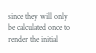since they will only be calculated once to render the initial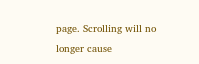page. Scrolling will no longer cause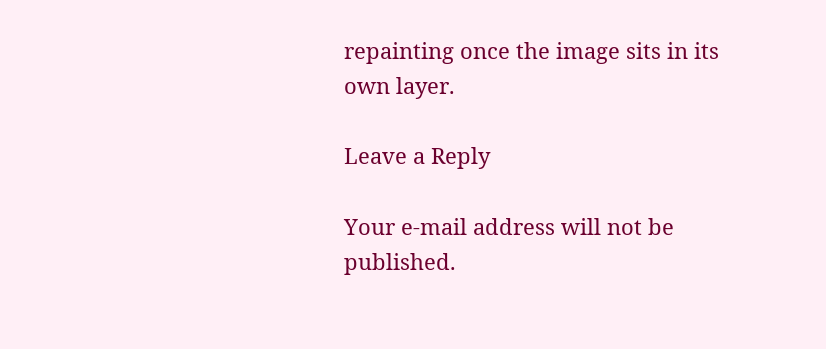repainting once the image sits in its own layer.

Leave a Reply

Your e-mail address will not be published.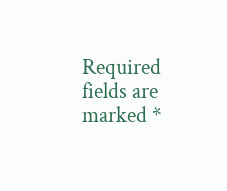Required fields are marked *